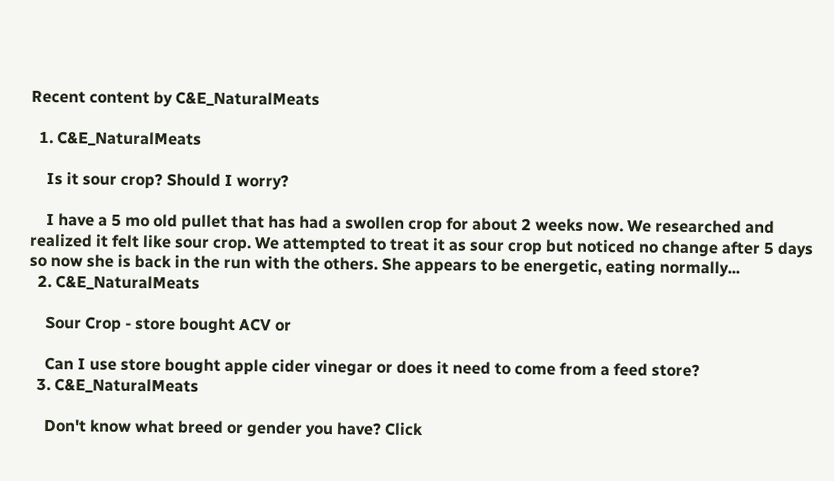Recent content by C&E_NaturalMeats

  1. C&E_NaturalMeats

    Is it sour crop? Should I worry?

    I have a 5 mo old pullet that has had a swollen crop for about 2 weeks now. We researched and realized it felt like sour crop. We attempted to treat it as sour crop but noticed no change after 5 days so now she is back in the run with the others. She appears to be energetic, eating normally...
  2. C&E_NaturalMeats

    Sour Crop - store bought ACV or

    Can I use store bought apple cider vinegar or does it need to come from a feed store?
  3. C&E_NaturalMeats

    Don't know what breed or gender you have? Click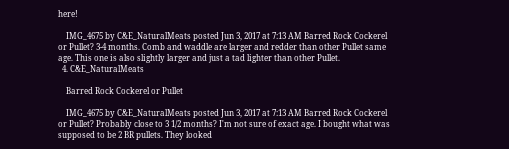here!

    IMG_4675 by C&E_NaturalMeats posted Jun 3, 2017 at 7:13 AM Barred Rock Cockerel or Pullet? 3-4 months. Comb and waddle are larger and redder than other Pullet same age. This one is also slightly larger and just a tad lighter than other Pullet.
  4. C&E_NaturalMeats

    Barred Rock Cockerel or Pullet

    IMG_4675 by C&E_NaturalMeats posted Jun 3, 2017 at 7:13 AM Barred Rock Cockerel or Pullet? Probably close to 3 1/2 months? I'm not sure of exact age. I bought what was supposed to be 2 BR pullets. They looked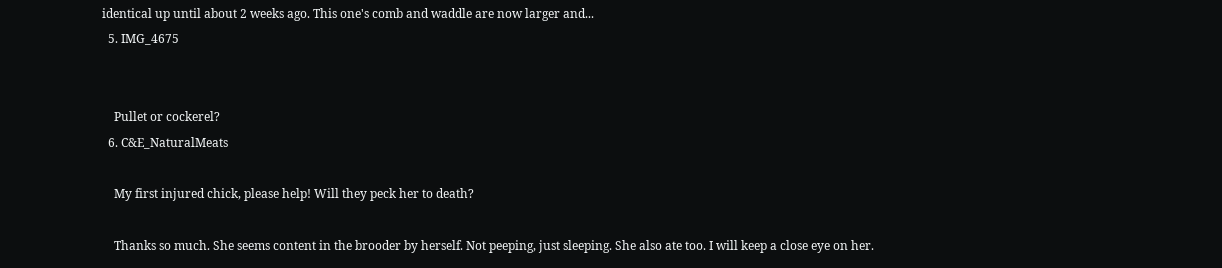identical up until about 2 weeks ago. This one's comb and waddle are now larger and...
  5. IMG_4675


    Pullet or cockerel?
  6. C&E_NaturalMeats

    My first injured chick, please help! Will they peck her to death?

    Thanks so much. She seems content in the brooder by herself. Not peeping, just sleeping. She also ate too. I will keep a close eye on her.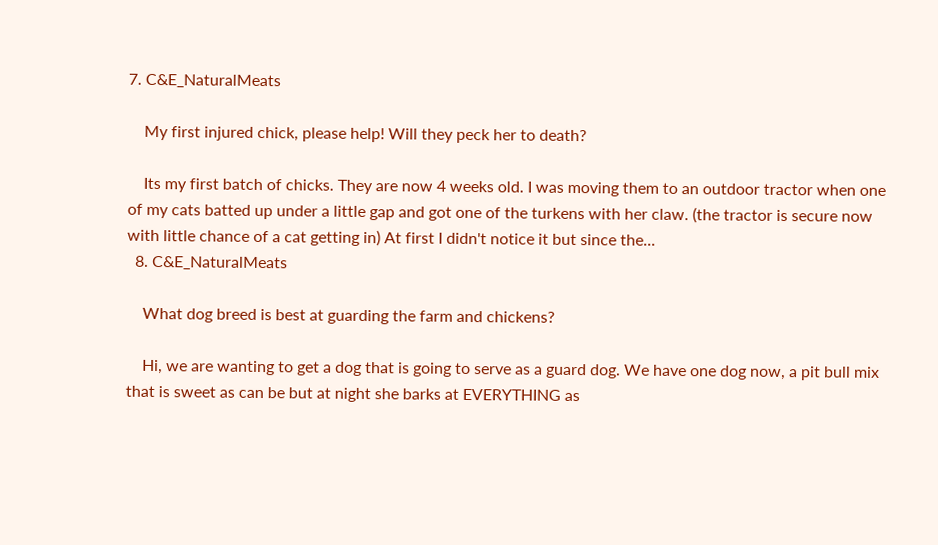7. C&E_NaturalMeats

    My first injured chick, please help! Will they peck her to death?

    Its my first batch of chicks. They are now 4 weeks old. I was moving them to an outdoor tractor when one of my cats batted up under a little gap and got one of the turkens with her claw. (the tractor is secure now with little chance of a cat getting in) At first I didn't notice it but since the...
  8. C&E_NaturalMeats

    What dog breed is best at guarding the farm and chickens?

    Hi, we are wanting to get a dog that is going to serve as a guard dog. We have one dog now, a pit bull mix that is sweet as can be but at night she barks at EVERYTHING as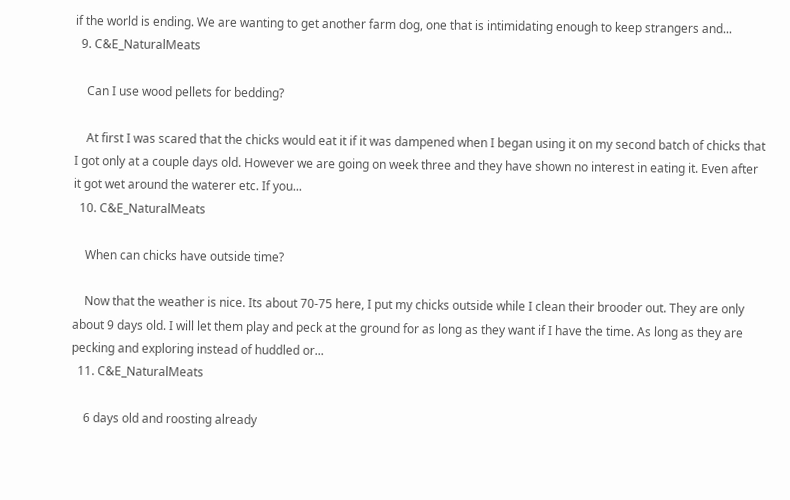if the world is ending. We are wanting to get another farm dog, one that is intimidating enough to keep strangers and...
  9. C&E_NaturalMeats

    Can I use wood pellets for bedding?

    At first I was scared that the chicks would eat it if it was dampened when I began using it on my second batch of chicks that I got only at a couple days old. However we are going on week three and they have shown no interest in eating it. Even after it got wet around the waterer etc. If you...
  10. C&E_NaturalMeats

    When can chicks have outside time?

    Now that the weather is nice. Its about 70-75 here, I put my chicks outside while I clean their brooder out. They are only about 9 days old. I will let them play and peck at the ground for as long as they want if I have the time. As long as they are pecking and exploring instead of huddled or...
  11. C&E_NaturalMeats

    6 days old and roosting already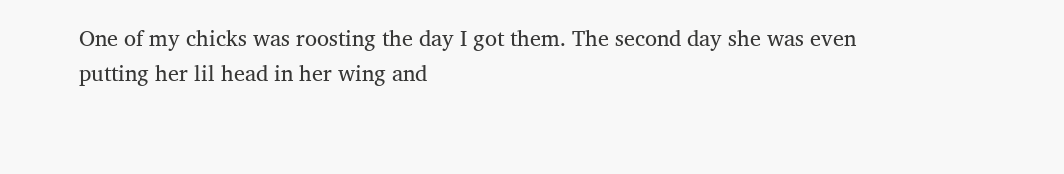One of my chicks was roosting the day I got them. The second day she was even putting her lil head in her wing and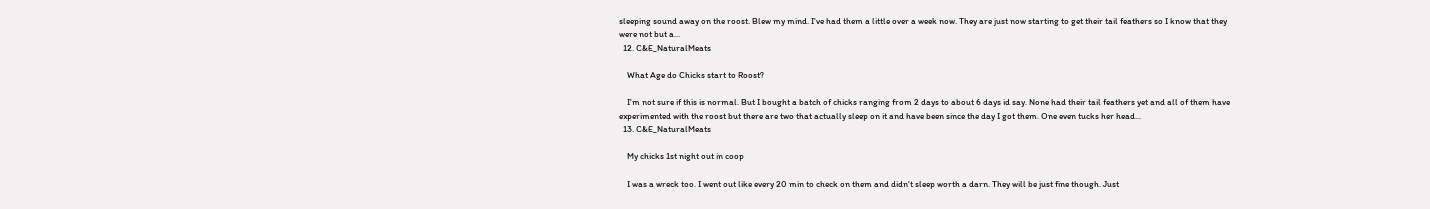sleeping sound away on the roost. Blew my mind. I've had them a little over a week now. They are just now starting to get their tail feathers so I know that they were not but a...
  12. C&E_NaturalMeats

    What Age do Chicks start to Roost?

    I'm not sure if this is normal. But I bought a batch of chicks ranging from 2 days to about 6 days id say. None had their tail feathers yet and all of them have experimented with the roost but there are two that actually sleep on it and have been since the day I got them. One even tucks her head...
  13. C&E_NaturalMeats

    My chicks 1st night out in coop

    I was a wreck too. I went out like every 20 min to check on them and didn't sleep worth a darn. They will be just fine though. Just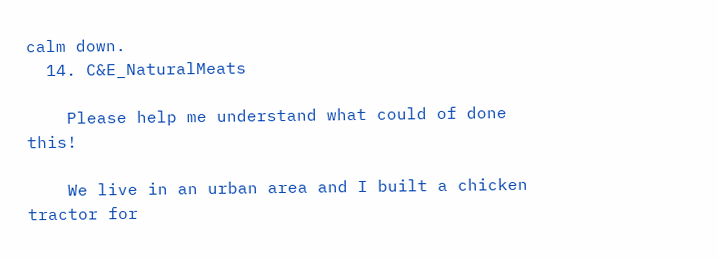calm down.
  14. C&E_NaturalMeats

    Please help me understand what could of done this!

    We live in an urban area and I built a chicken tractor for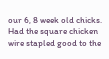our 6, 8 week old chicks. Had the square chicken wire stapled good to the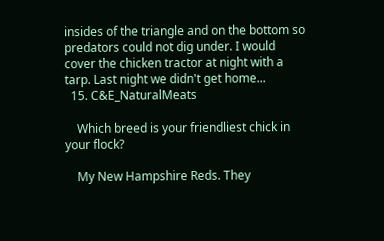insides of the triangle and on the bottom so predators could not dig under. I would cover the chicken tractor at night with a tarp. Last night we didn't get home...
  15. C&E_NaturalMeats

    Which breed is your friendliest chick in your flock?

    My New Hampshire Reds. They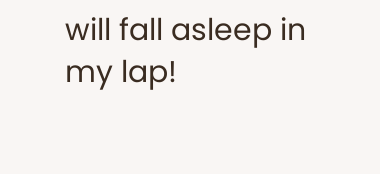will fall asleep in my lap!